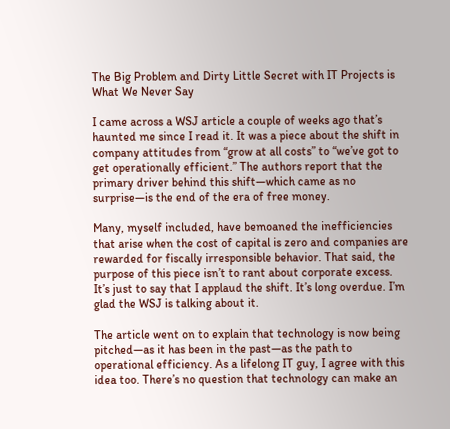The Big Problem and Dirty Little Secret with IT Projects is What We Never Say

I came across a WSJ article a couple of weeks ago that’s haunted me since I read it. It was a piece about the shift in company attitudes from “grow at all costs” to “we’ve got to get operationally efficient.” The authors report that the primary driver behind this shift—which came as no surprise—is the end of the era of free money.

Many, myself included, have bemoaned the inefficiencies that arise when the cost of capital is zero and companies are rewarded for fiscally irresponsible behavior. That said, the purpose of this piece isn’t to rant about corporate excess. It’s just to say that I applaud the shift. It’s long overdue. I’m glad the WSJ is talking about it.

The article went on to explain that technology is now being pitched—as it has been in the past—as the path to operational efficiency. As a lifelong IT guy, I agree with this idea too. There’s no question that technology can make an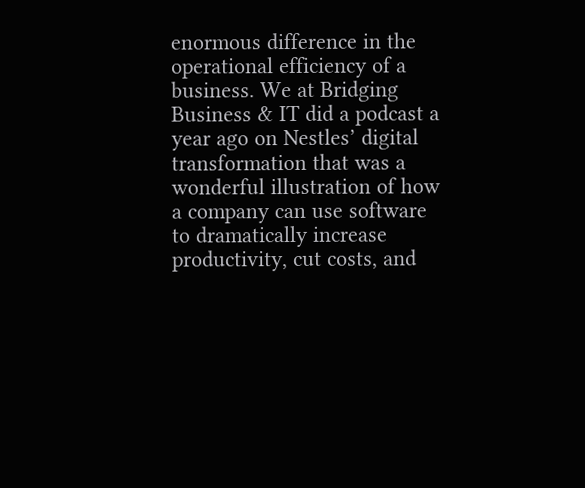enormous difference in the operational efficiency of a business. We at Bridging Business & IT did a podcast a year ago on Nestles’ digital transformation that was a wonderful illustration of how a company can use software to dramatically increase productivity, cut costs, and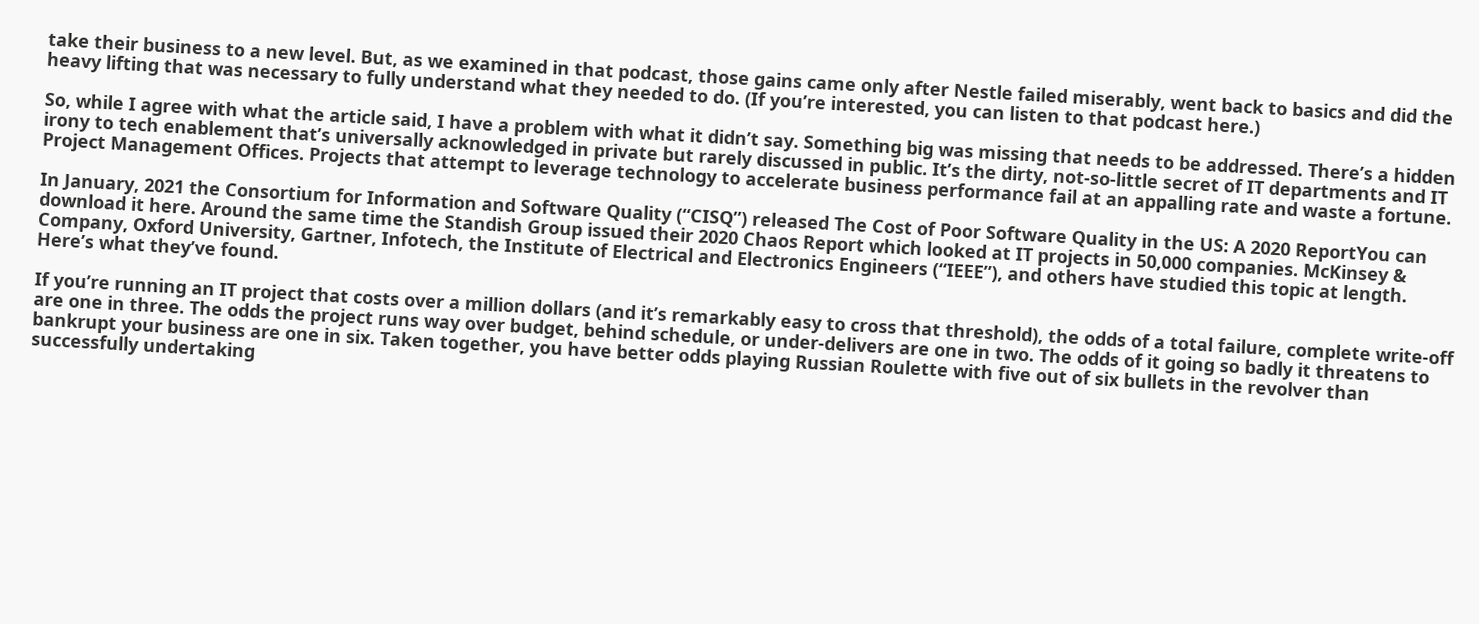take their business to a new level. But, as we examined in that podcast, those gains came only after Nestle failed miserably, went back to basics and did the heavy lifting that was necessary to fully understand what they needed to do. (If you’re interested, you can listen to that podcast here.)

So, while I agree with what the article said, I have a problem with what it didn’t say. Something big was missing that needs to be addressed. There’s a hidden irony to tech enablement that’s universally acknowledged in private but rarely discussed in public. It’s the dirty, not-so-little secret of IT departments and IT Project Management Offices. Projects that attempt to leverage technology to accelerate business performance fail at an appalling rate and waste a fortune.

In January, 2021 the Consortium for Information and Software Quality (“CISQ”) released The Cost of Poor Software Quality in the US: A 2020 ReportYou can download it here. Around the same time the Standish Group issued their 2020 Chaos Report which looked at IT projects in 50,000 companies. McKinsey & Company, Oxford University, Gartner, Infotech, the Institute of Electrical and Electronics Engineers (“IEEE”), and others have studied this topic at length. Here’s what they’ve found.

If you’re running an IT project that costs over a million dollars (and it’s remarkably easy to cross that threshold), the odds of a total failure, complete write-off are one in three. The odds the project runs way over budget, behind schedule, or under-delivers are one in two. The odds of it going so badly it threatens to bankrupt your business are one in six. Taken together, you have better odds playing Russian Roulette with five out of six bullets in the revolver than successfully undertaking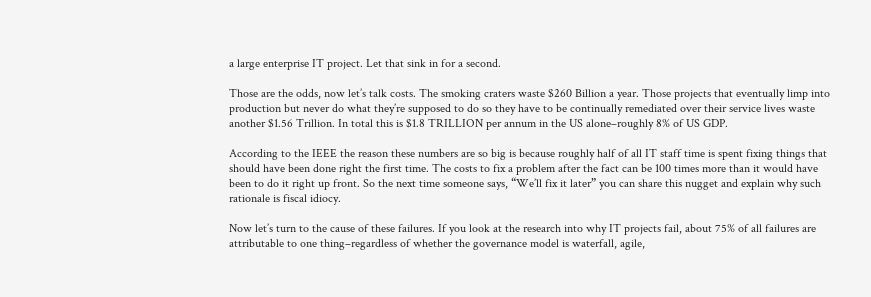a large enterprise IT project. Let that sink in for a second.

Those are the odds, now let’s talk costs. The smoking craters waste $260 Billion a year. Those projects that eventually limp into production but never do what they’re supposed to do so they have to be continually remediated over their service lives waste another $1.56 Trillion. In total this is $1.8 TRILLION per annum in the US alone–roughly 8% of US GDP.

According to the IEEE the reason these numbers are so big is because roughly half of all IT staff time is spent fixing things that should have been done right the first time. The costs to fix a problem after the fact can be 100 times more than it would have been to do it right up front. So the next time someone says, “We’ll fix it later” you can share this nugget and explain why such rationale is fiscal idiocy.

Now let’s turn to the cause of these failures. If you look at the research into why IT projects fail, about 75% of all failures are attributable to one thing–regardless of whether the governance model is waterfall, agile,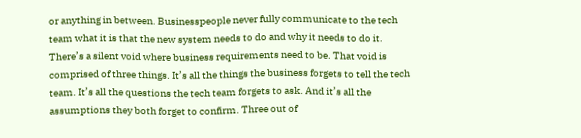or anything in between. Businesspeople never fully communicate to the tech team what it is that the new system needs to do and why it needs to do it. There’s a silent void where business requirements need to be. That void is comprised of three things. It’s all the things the business forgets to tell the tech team. It’s all the questions the tech team forgets to ask. And it’s all the assumptions they both forget to confirm. Three out of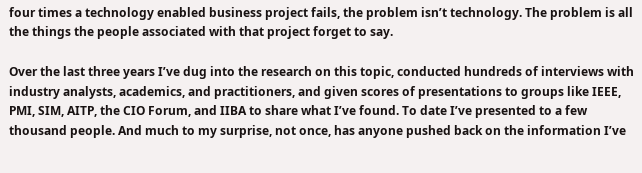four times a technology enabled business project fails, the problem isn’t technology. The problem is all the things the people associated with that project forget to say.

Over the last three years I’ve dug into the research on this topic, conducted hundreds of interviews with industry analysts, academics, and practitioners, and given scores of presentations to groups like IEEE, PMI, SIM, AITP, the CIO Forum, and IIBA to share what I’ve found. To date I’ve presented to a few thousand people. And much to my surprise, not once, has anyone pushed back on the information I’ve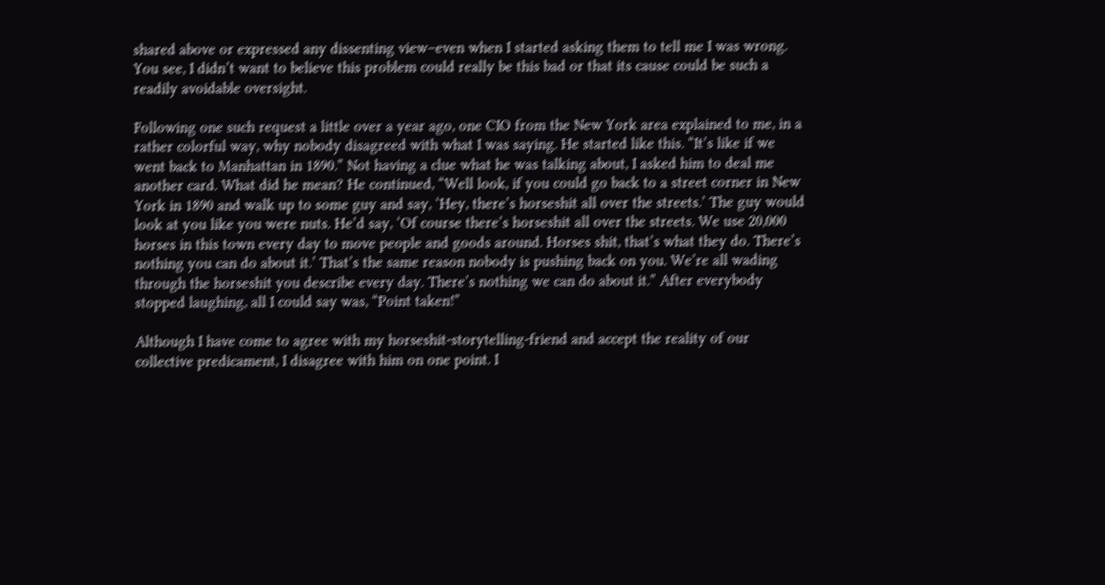shared above or expressed any dissenting view–even when I started asking them to tell me I was wrong. You see, I didn’t want to believe this problem could really be this bad or that its cause could be such a readily avoidable oversight.

Following one such request a little over a year ago, one CIO from the New York area explained to me, in a rather colorful way, why nobody disagreed with what I was saying. He started like this. “It’s like if we went back to Manhattan in 1890.” Not having a clue what he was talking about, I asked him to deal me another card. What did he mean? He continued, “Well look, if you could go back to a street corner in New York in 1890 and walk up to some guy and say, ‘Hey, there’s horseshit all over the streets.’ The guy would look at you like you were nuts. He’d say, ‘Of course there’s horseshit all over the streets. We use 20,000 horses in this town every day to move people and goods around. Horses shit, that’s what they do. There’s nothing you can do about it.’ That’s the same reason nobody is pushing back on you. We’re all wading through the horseshit you describe every day. There’s nothing we can do about it.” After everybody stopped laughing, all I could say was, “Point taken!”

Although I have come to agree with my horseshit-storytelling-friend and accept the reality of our collective predicament, I disagree with him on one point. I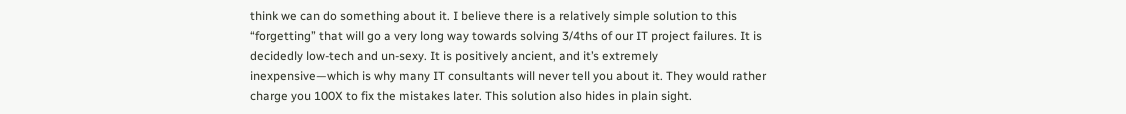think we can do something about it. I believe there is a relatively simple solution to this “forgetting” that will go a very long way towards solving 3/4ths of our IT project failures. It is decidedly low-tech and un-sexy. It is positively ancient, and it’s extremely inexpensive—which is why many IT consultants will never tell you about it. They would rather charge you 100X to fix the mistakes later. This solution also hides in plain sight.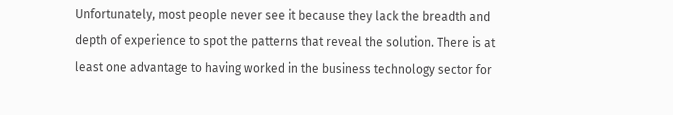Unfortunately, most people never see it because they lack the breadth and depth of experience to spot the patterns that reveal the solution. There is at least one advantage to having worked in the business technology sector for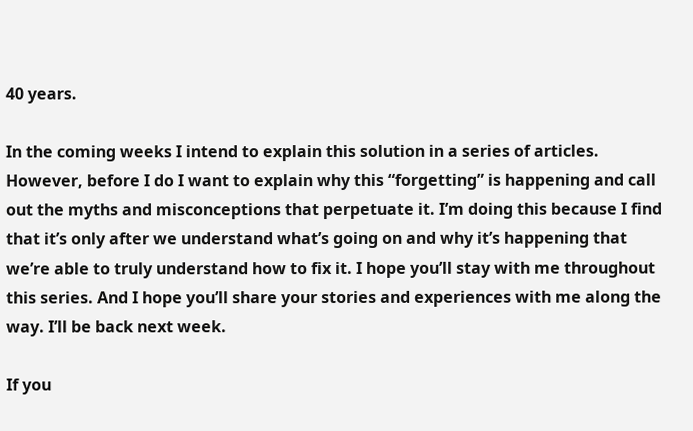40 years.

In the coming weeks I intend to explain this solution in a series of articles. However, before I do I want to explain why this “forgetting” is happening and call out the myths and misconceptions that perpetuate it. I’m doing this because I find that it’s only after we understand what’s going on and why it’s happening that we’re able to truly understand how to fix it. I hope you’ll stay with me throughout this series. And I hope you’ll share your stories and experiences with me along the way. I’ll be back next week.

If you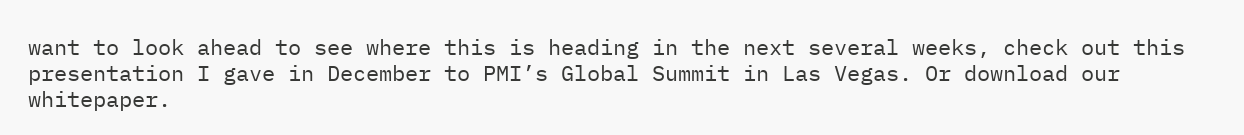want to look ahead to see where this is heading in the next several weeks, check out this presentation I gave in December to PMI’s Global Summit in Las Vegas. Or download our whitepaper.